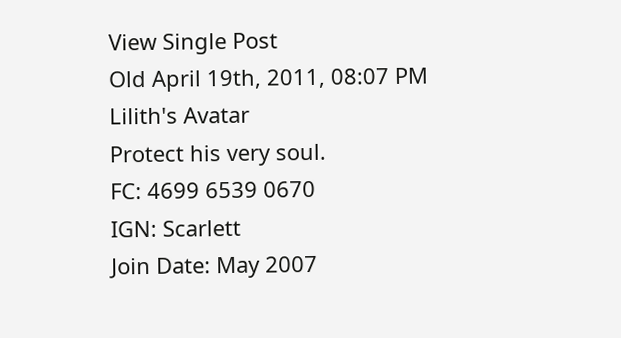View Single Post
Old April 19th, 2011, 08:07 PM
Lilith's Avatar
Protect his very soul.
FC: 4699 6539 0670
IGN: Scarlett
Join Date: May 2007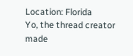Location: Florida
Yo, the thread creator made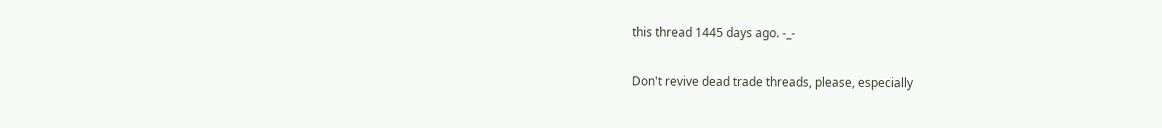this thread 1445 days ago. -_-

Don't revive dead trade threads, please, especially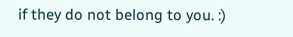if they do not belong to you. :)